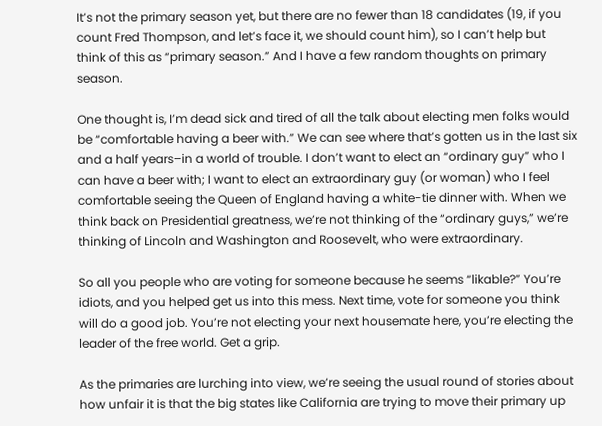It’s not the primary season yet, but there are no fewer than 18 candidates (19, if you count Fred Thompson, and let’s face it, we should count him), so I can’t help but think of this as “primary season.” And I have a few random thoughts on primary season.

One thought is, I’m dead sick and tired of all the talk about electing men folks would be “comfortable having a beer with.” We can see where that’s gotten us in the last six and a half years–in a world of trouble. I don’t want to elect an “ordinary guy” who I can have a beer with; I want to elect an extraordinary guy (or woman) who I feel comfortable seeing the Queen of England having a white-tie dinner with. When we think back on Presidential greatness, we’re not thinking of the “ordinary guys,” we’re thinking of Lincoln and Washington and Roosevelt, who were extraordinary.

So all you people who are voting for someone because he seems “likable?” You’re idiots, and you helped get us into this mess. Next time, vote for someone you think will do a good job. You’re not electing your next housemate here, you’re electing the leader of the free world. Get a grip.

As the primaries are lurching into view, we’re seeing the usual round of stories about how unfair it is that the big states like California are trying to move their primary up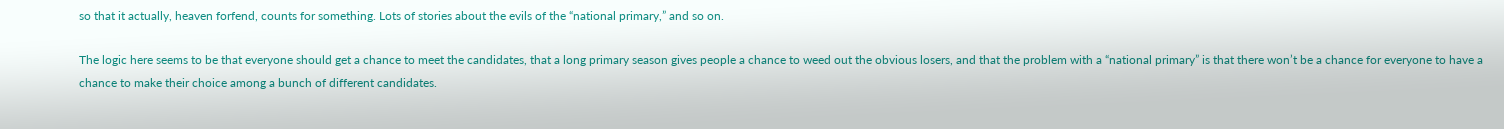so that it actually, heaven forfend, counts for something. Lots of stories about the evils of the “national primary,” and so on.

The logic here seems to be that everyone should get a chance to meet the candidates, that a long primary season gives people a chance to weed out the obvious losers, and that the problem with a “national primary” is that there won’t be a chance for everyone to have a chance to make their choice among a bunch of different candidates.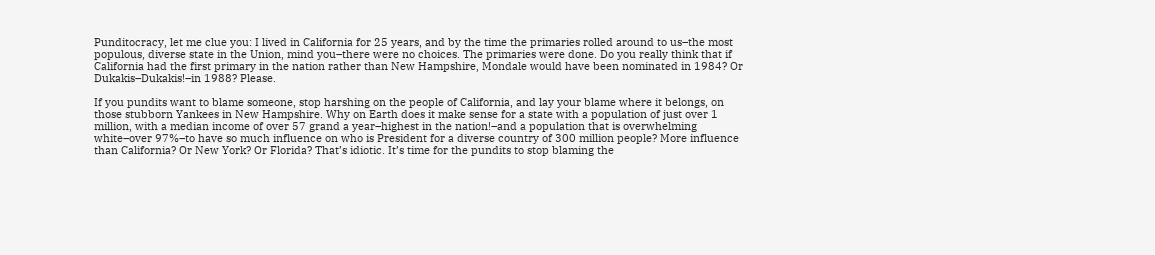Punditocracy, let me clue you: I lived in California for 25 years, and by the time the primaries rolled around to us–the most populous, diverse state in the Union, mind you–there were no choices. The primaries were done. Do you really think that if California had the first primary in the nation rather than New Hampshire, Mondale would have been nominated in 1984? Or Dukakis–Dukakis!–in 1988? Please.

If you pundits want to blame someone, stop harshing on the people of California, and lay your blame where it belongs, on those stubborn Yankees in New Hampshire. Why on Earth does it make sense for a state with a population of just over 1 million, with a median income of over 57 grand a year–highest in the nation!–and a population that is overwhelming white–over 97%–to have so much influence on who is President for a diverse country of 300 million people? More influence than California? Or New York? Or Florida? That’s idiotic. It’s time for the pundits to stop blaming the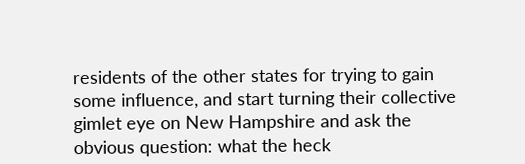residents of the other states for trying to gain some influence, and start turning their collective gimlet eye on New Hampshire and ask the obvious question: what the heck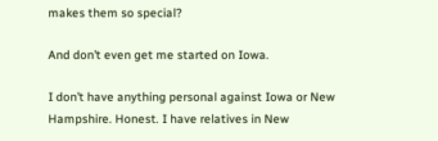makes them so special?

And don’t even get me started on Iowa.

I don’t have anything personal against Iowa or New Hampshire. Honest. I have relatives in New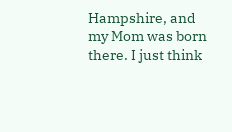Hampshire, and my Mom was born there. I just think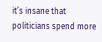it’s insane that politicians spend more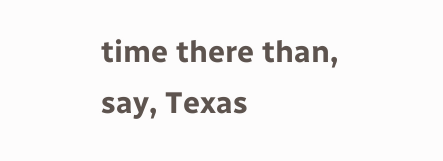time there than, say, Texas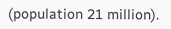(population 21 million).